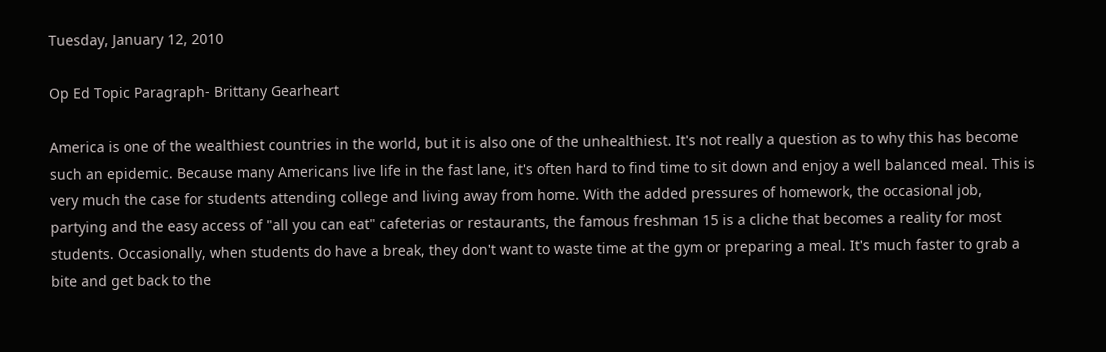Tuesday, January 12, 2010

Op Ed Topic Paragraph- Brittany Gearheart

America is one of the wealthiest countries in the world, but it is also one of the unhealthiest. It's not really a question as to why this has become such an epidemic. Because many Americans live life in the fast lane, it's often hard to find time to sit down and enjoy a well balanced meal. This is very much the case for students attending college and living away from home. With the added pressures of homework, the occasional job, partying and the easy access of "all you can eat" cafeterias or restaurants, the famous freshman 15 is a cliche that becomes a reality for most students. Occasionally, when students do have a break, they don't want to waste time at the gym or preparing a meal. It's much faster to grab a bite and get back to the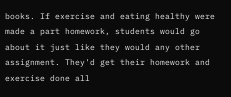books. If exercise and eating healthy were made a part homework, students would go about it just like they would any other assignment. They'd get their homework and exercise done all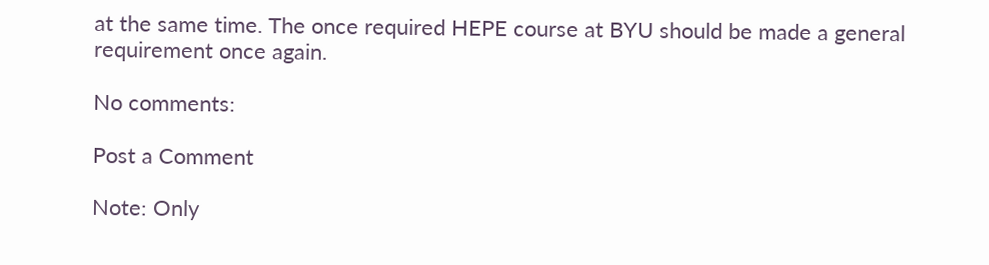at the same time. The once required HEPE course at BYU should be made a general requirement once again.

No comments:

Post a Comment

Note: Only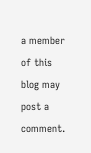a member of this blog may post a comment.